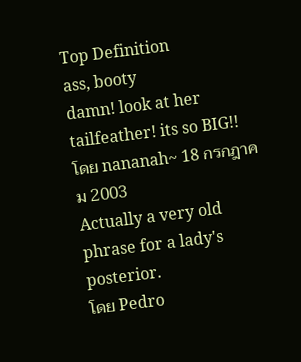Top Definition
ass, booty
damn! look at her tailfeather! its so BIG!!
โดย nananah~ 18 กรกฎาคม 2003
Actually a very old phrase for a lady's posterior.
โดย Pedro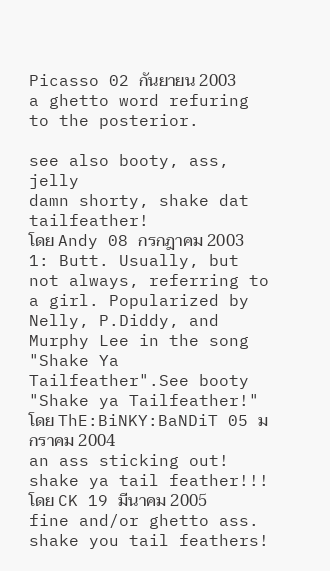Picasso 02 กันยายน 2003
a ghetto word refuring to the posterior.

see also booty, ass, jelly
damn shorty, shake dat tailfeather!
โดย Andy 08 กรกฎาคม 2003
1: Butt. Usually, but not always, referring to a girl. Popularized by Nelly, P.Diddy, and Murphy Lee in the song "Shake Ya Tailfeather".See booty
"Shake ya Tailfeather!"
โดย ThE:BiNKY:BaNDiT 05 มกราคม 2004
an ass sticking out!
shake ya tail feather!!!
โดย CK 19 มีนาคม 2005
fine and/or ghetto ass.
shake you tail feathers!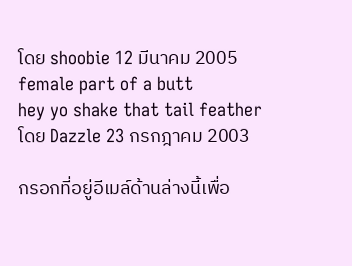โดย shoobie 12 มีนาคม 2005
female part of a butt
hey yo shake that tail feather
โดย Dazzle 23 กรกฎาคม 2003

กรอกที่อยู่อีเมล์ด้านล่างนี้เพื่อ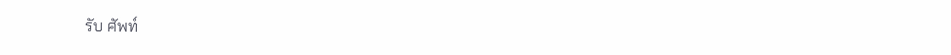รับ ศัพท์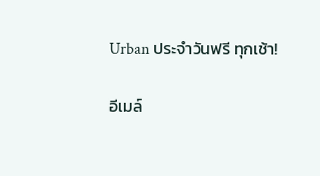Urban ประจำวันฟรี ทุกเช้า!

อีเมล์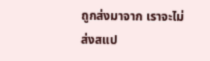ถูกส่งมาจาก เราจะไม่ส่งสแป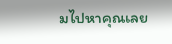มไปหาคุณเลย